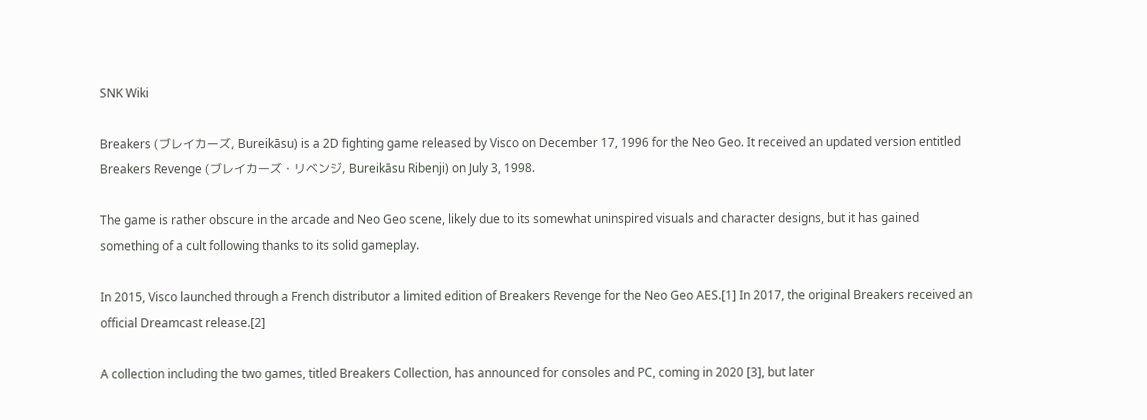SNK Wiki

Breakers (ブレイカーズ, Bureikāsu) is a 2D fighting game released by Visco on December 17, 1996 for the Neo Geo. It received an updated version entitled Breakers Revenge (ブレイカーズ・リベンジ, Bureikāsu Ribenji) on July 3, 1998.

The game is rather obscure in the arcade and Neo Geo scene, likely due to its somewhat uninspired visuals and character designs, but it has gained something of a cult following thanks to its solid gameplay.

In 2015, Visco launched through a French distributor a limited edition of Breakers Revenge for the Neo Geo AES.[1] In 2017, the original Breakers received an official Dreamcast release.[2]

A collection including the two games, titled Breakers Collection, has announced for consoles and PC, coming in 2020 [3], but later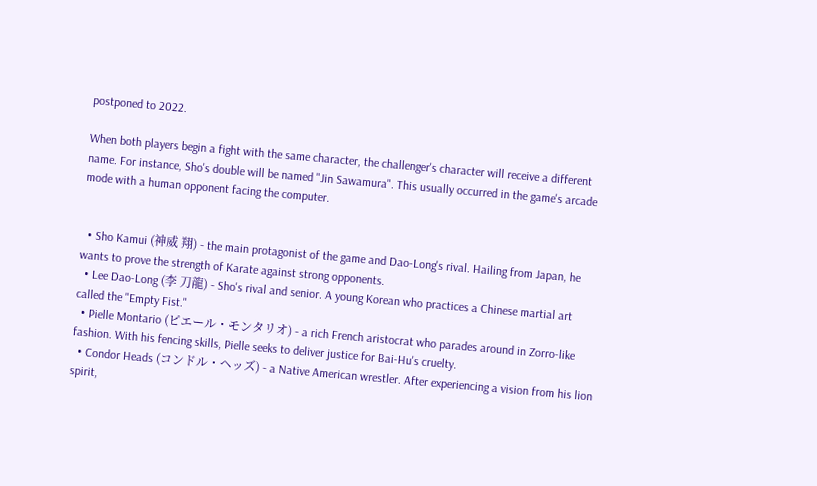postponed to 2022.

When both players begin a fight with the same character, the challenger's character will receive a different name. For instance, Sho's double will be named "Jin Sawamura". This usually occurred in the game's arcade mode with a human opponent facing the computer.


  • Sho Kamui (神威 翔) - the main protagonist of the game and Dao-Long's rival. Hailing from Japan, he wants to prove the strength of Karate against strong opponents.
  • Lee Dao-Long (李 刀龍) - Sho's rival and senior. A young Korean who practices a Chinese martial art called the "Empty Fist."
  • Pielle Montario (ピエール・モンタリオ) - a rich French aristocrat who parades around in Zorro-like fashion. With his fencing skills, Pielle seeks to deliver justice for Bai-Hu's cruelty.
  • Condor Heads (コンドル・ヘッズ) - a Native American wrestler. After experiencing a vision from his lion spirit,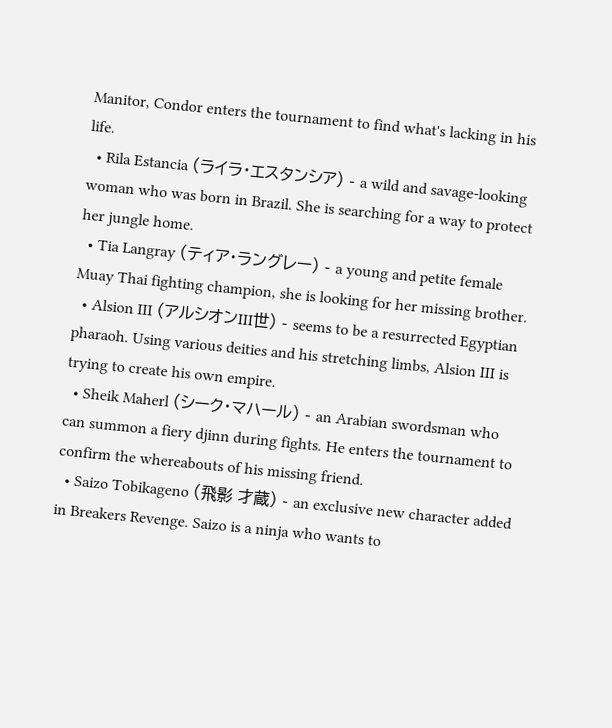Manitor, Condor enters the tournament to find what's lacking in his life.
  • Rila Estancia (ライラ・エスタンシア) - a wild and savage-looking woman who was born in Brazil. She is searching for a way to protect her jungle home.
  • Tia Langray (ティア・ラングレー) - a young and petite female Muay Thai fighting champion, she is looking for her missing brother.
  • Alsion III (アルシオンIII世) - seems to be a resurrected Egyptian pharaoh. Using various deities and his stretching limbs, Alsion III is trying to create his own empire.
  • Sheik Maherl (シーク・マハール) - an Arabian swordsman who can summon a fiery djinn during fights. He enters the tournament to confirm the whereabouts of his missing friend.
  • Saizo Tobikageno (飛影 才蔵) - an exclusive new character added in Breakers Revenge. Saizo is a ninja who wants to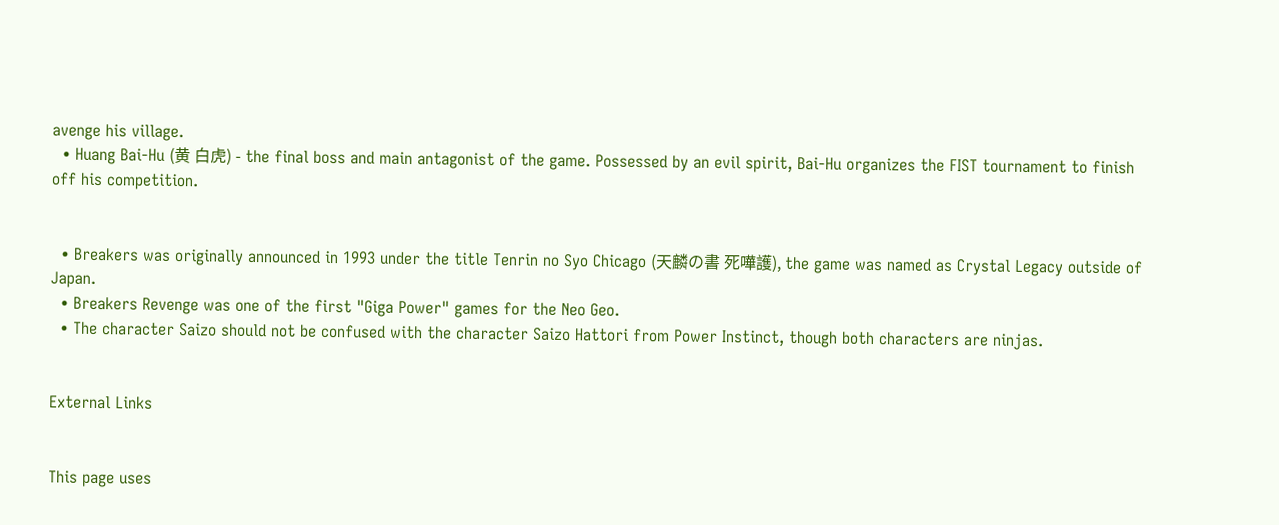avenge his village.
  • Huang Bai-Hu (黄 白虎) - the final boss and main antagonist of the game. Possessed by an evil spirit, Bai-Hu organizes the FIST tournament to finish off his competition.


  • Breakers was originally announced in 1993 under the title Tenrin no Syo Chicago (天麟の書 死嘩護), the game was named as Crystal Legacy outside of Japan.
  • Breakers Revenge was one of the first "Giga Power" games for the Neo Geo.
  • The character Saizo should not be confused with the character Saizo Hattori from Power Instinct, though both characters are ninjas.


External Links


This page uses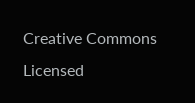Creative Commons Licensed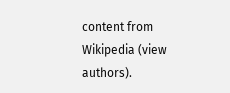content from Wikipedia (view authors).